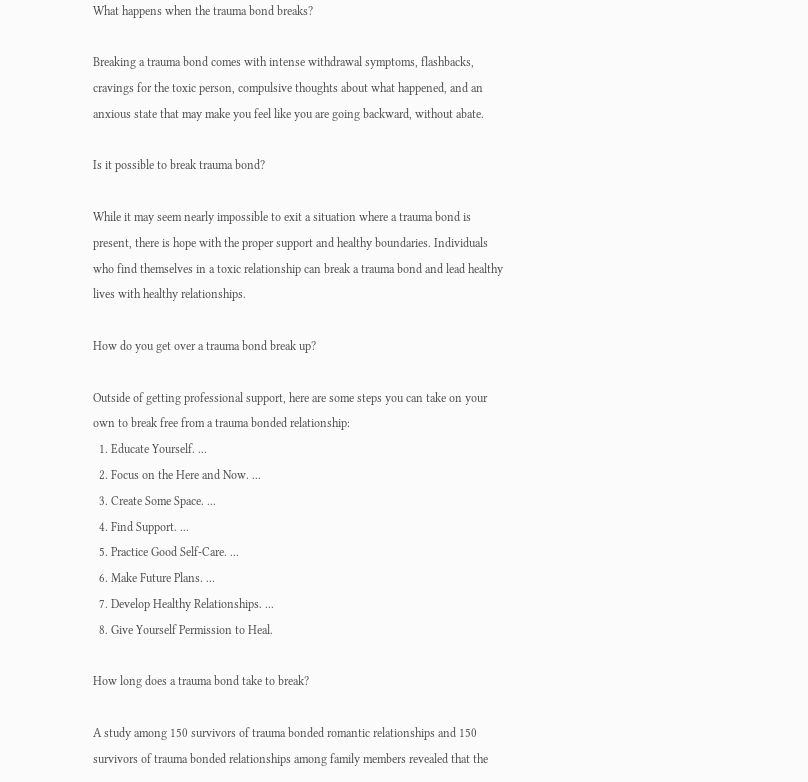What happens when the trauma bond breaks?

Breaking a trauma bond comes with intense withdrawal symptoms, flashbacks, cravings for the toxic person, compulsive thoughts about what happened, and an anxious state that may make you feel like you are going backward, without abate.

Is it possible to break trauma bond?

While it may seem nearly impossible to exit a situation where a trauma bond is present, there is hope with the proper support and healthy boundaries. Individuals who find themselves in a toxic relationship can break a trauma bond and lead healthy lives with healthy relationships.

How do you get over a trauma bond break up?

Outside of getting professional support, here are some steps you can take on your own to break free from a trauma bonded relationship:
  1. Educate Yourself. ...
  2. Focus on the Here and Now. ...
  3. Create Some Space. ...
  4. Find Support. ...
  5. Practice Good Self-Care. ...
  6. Make Future Plans. ...
  7. Develop Healthy Relationships. ...
  8. Give Yourself Permission to Heal.

How long does a trauma bond take to break?

A study among 150 survivors of trauma bonded romantic relationships and 150 survivors of trauma bonded relationships among family members revealed that the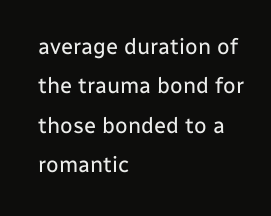average duration of the trauma bond for those bonded to a romantic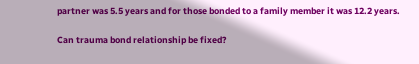partner was 5.5 years and for those bonded to a family member it was 12.2 years.

Can trauma bond relationship be fixed?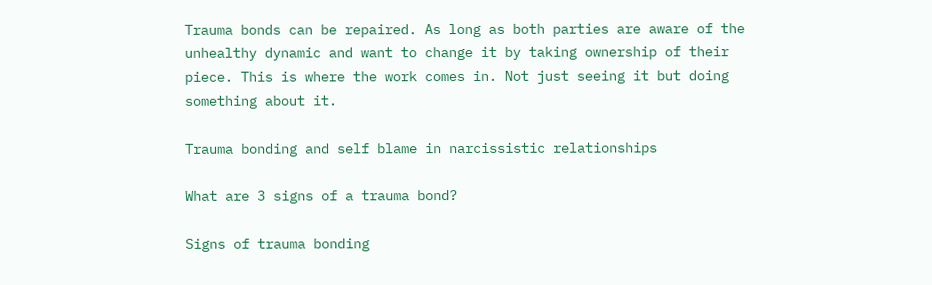Trauma bonds can be repaired. As long as both parties are aware of the unhealthy dynamic and want to change it by taking ownership of their piece. This is where the work comes in. Not just seeing it but doing something about it.

Trauma bonding and self blame in narcissistic relationships

What are 3 signs of a trauma bond?

Signs of trauma bonding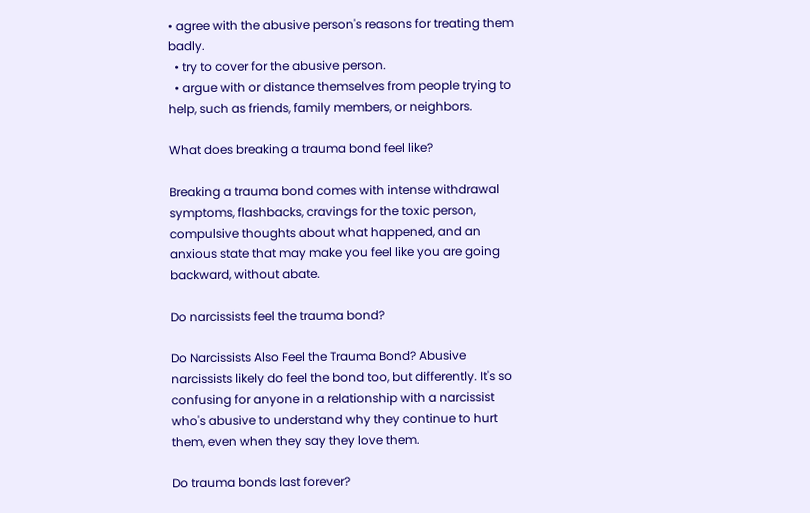• agree with the abusive person's reasons for treating them badly.
  • try to cover for the abusive person.
  • argue with or distance themselves from people trying to help, such as friends, family members, or neighbors.

What does breaking a trauma bond feel like?

Breaking a trauma bond comes with intense withdrawal symptoms, flashbacks, cravings for the toxic person, compulsive thoughts about what happened, and an anxious state that may make you feel like you are going backward, without abate.

Do narcissists feel the trauma bond?

Do Narcissists Also Feel the Trauma Bond? Abusive narcissists likely do feel the bond too, but differently. It's so confusing for anyone in a relationship with a narcissist who's abusive to understand why they continue to hurt them, even when they say they love them.

Do trauma bonds last forever?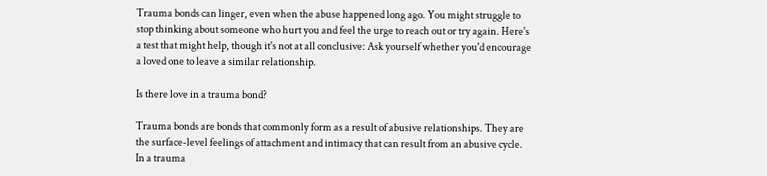Trauma bonds can linger, even when the abuse happened long ago. You might struggle to stop thinking about someone who hurt you and feel the urge to reach out or try again. Here's a test that might help, though it's not at all conclusive: Ask yourself whether you'd encourage a loved one to leave a similar relationship.

Is there love in a trauma bond?

Trauma bonds are bonds that commonly form as a result of abusive relationships. They are the surface-level feelings of attachment and intimacy that can result from an abusive cycle. In a trauma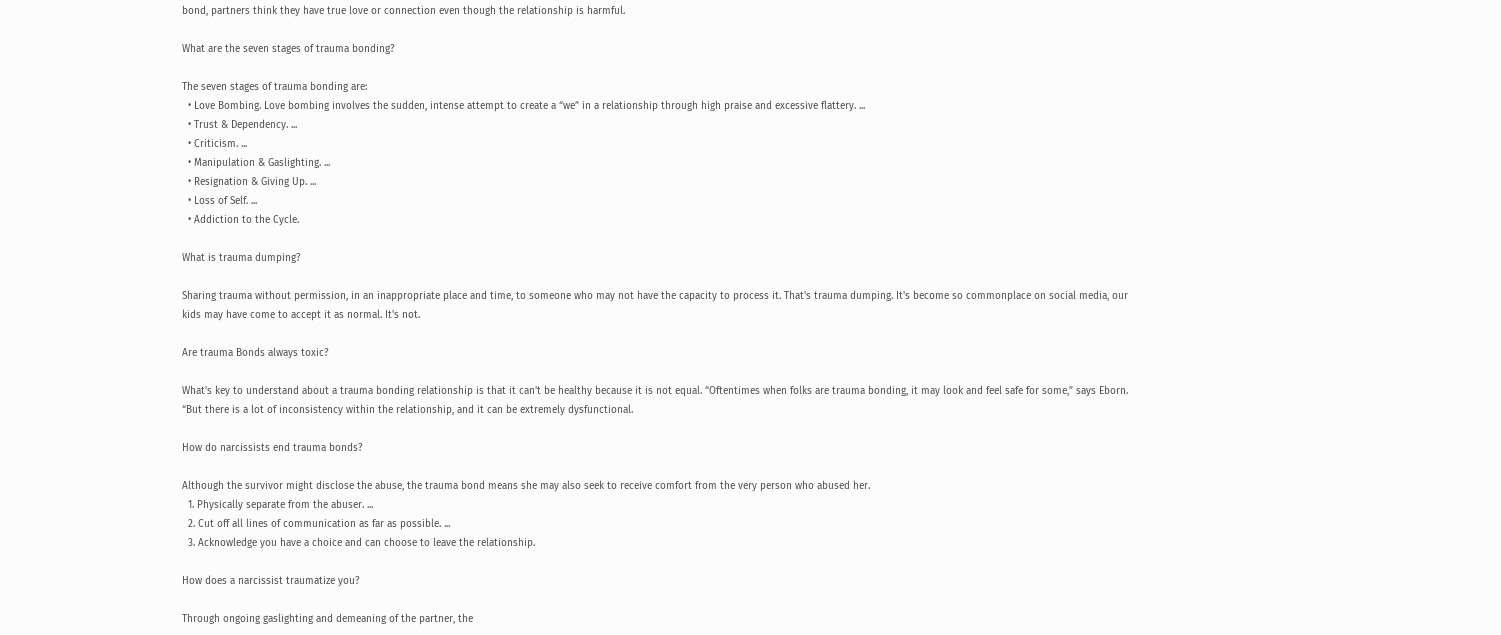bond, partners think they have true love or connection even though the relationship is harmful.

What are the seven stages of trauma bonding?

The seven stages of trauma bonding are:
  • Love Bombing. Love bombing involves the sudden, intense attempt to create a “we” in a relationship through high praise and excessive flattery. ...
  • Trust & Dependency. ...
  • Criticism. ...
  • Manipulation & Gaslighting. ...
  • Resignation & Giving Up. ...
  • Loss of Self. ...
  • Addiction to the Cycle.

What is trauma dumping?

Sharing trauma without permission, in an inappropriate place and time, to someone who may not have the capacity to process it. That's trauma dumping. It's become so commonplace on social media, our kids may have come to accept it as normal. It's not.

Are trauma Bonds always toxic?

What's key to understand about a trauma bonding relationship is that it can't be healthy because it is not equal. “Oftentimes when folks are trauma bonding, it may look and feel safe for some,” says Eborn. “But there is a lot of inconsistency within the relationship, and it can be extremely dysfunctional.

How do narcissists end trauma bonds?

Although the survivor might disclose the abuse, the trauma bond means she may also seek to receive comfort from the very person who abused her.
  1. Physically separate from the abuser. ...
  2. Cut off all lines of communication as far as possible. ...
  3. Acknowledge you have a choice and can choose to leave the relationship.

How does a narcissist traumatize you?

Through ongoing gaslighting and demeaning of the partner, the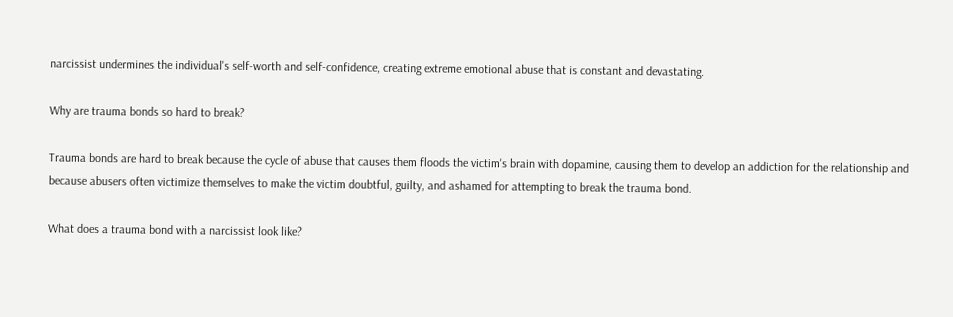narcissist undermines the individual's self-worth and self-confidence, creating extreme emotional abuse that is constant and devastating.

Why are trauma bonds so hard to break?

Trauma bonds are hard to break because the cycle of abuse that causes them floods the victim's brain with dopamine, causing them to develop an addiction for the relationship and because abusers often victimize themselves to make the victim doubtful, guilty, and ashamed for attempting to break the trauma bond.

What does a trauma bond with a narcissist look like?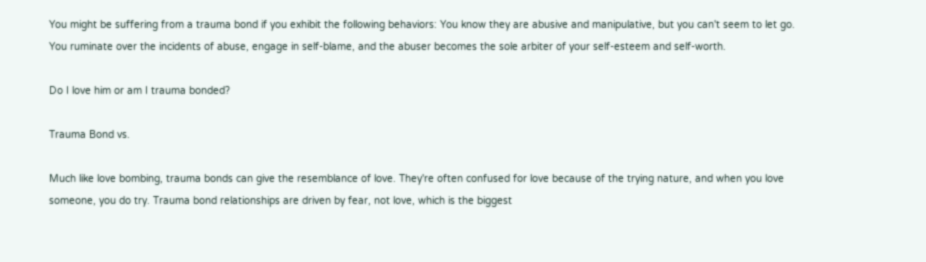You might be suffering from a trauma bond if you exhibit the following behaviors: You know they are abusive and manipulative, but you can't seem to let go. You ruminate over the incidents of abuse, engage in self-blame, and the abuser becomes the sole arbiter of your self-esteem and self-worth.

Do I love him or am I trauma bonded?

Trauma Bond vs.

Much like love bombing, trauma bonds can give the resemblance of love. They're often confused for love because of the trying nature, and when you love someone, you do try. Trauma bond relationships are driven by fear, not love, which is the biggest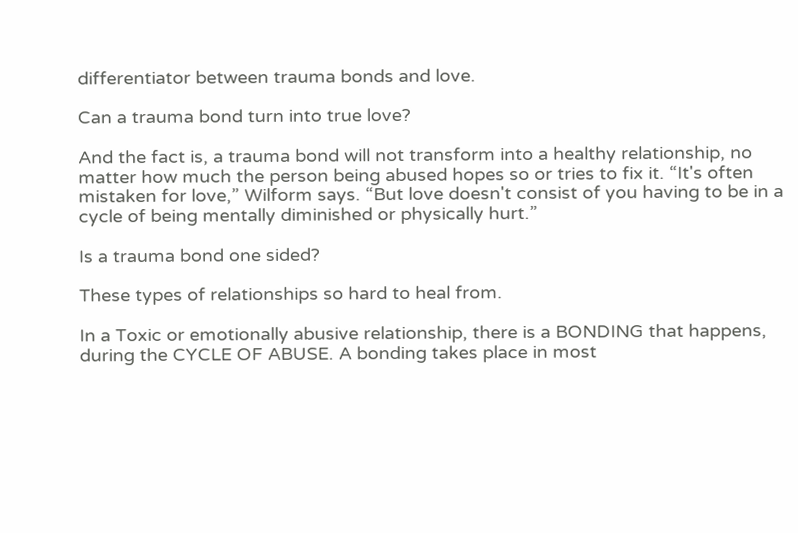differentiator between trauma bonds and love.

Can a trauma bond turn into true love?

And the fact is, a trauma bond will not transform into a healthy relationship, no matter how much the person being abused hopes so or tries to fix it. “It's often mistaken for love,” Wilform says. “But love doesn't consist of you having to be in a cycle of being mentally diminished or physically hurt.”

Is a trauma bond one sided?

These types of relationships so hard to heal from.

In a Toxic or emotionally abusive relationship, there is a BONDING that happens, during the CYCLE OF ABUSE. A bonding takes place in most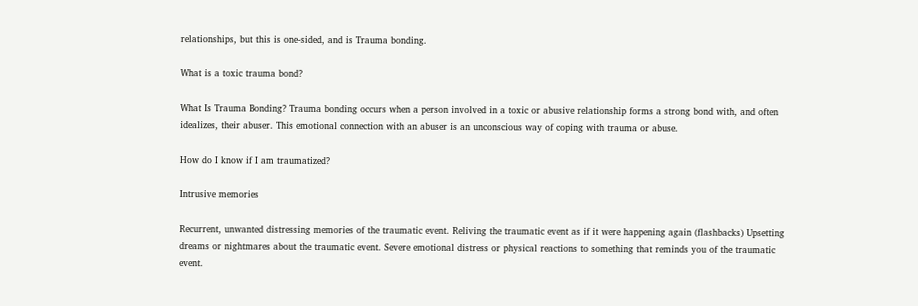relationships, but this is one-sided, and is Trauma bonding.

What is a toxic trauma bond?

What Is Trauma Bonding? Trauma bonding occurs when a person involved in a toxic or abusive relationship forms a strong bond with, and often idealizes, their abuser. This emotional connection with an abuser is an unconscious way of coping with trauma or abuse.

How do I know if I am traumatized?

Intrusive memories

Recurrent, unwanted distressing memories of the traumatic event. Reliving the traumatic event as if it were happening again (flashbacks) Upsetting dreams or nightmares about the traumatic event. Severe emotional distress or physical reactions to something that reminds you of the traumatic event.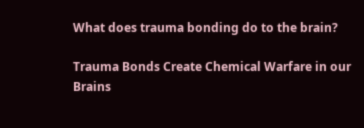What does trauma bonding do to the brain?

Trauma Bonds Create Chemical Warfare in our Brains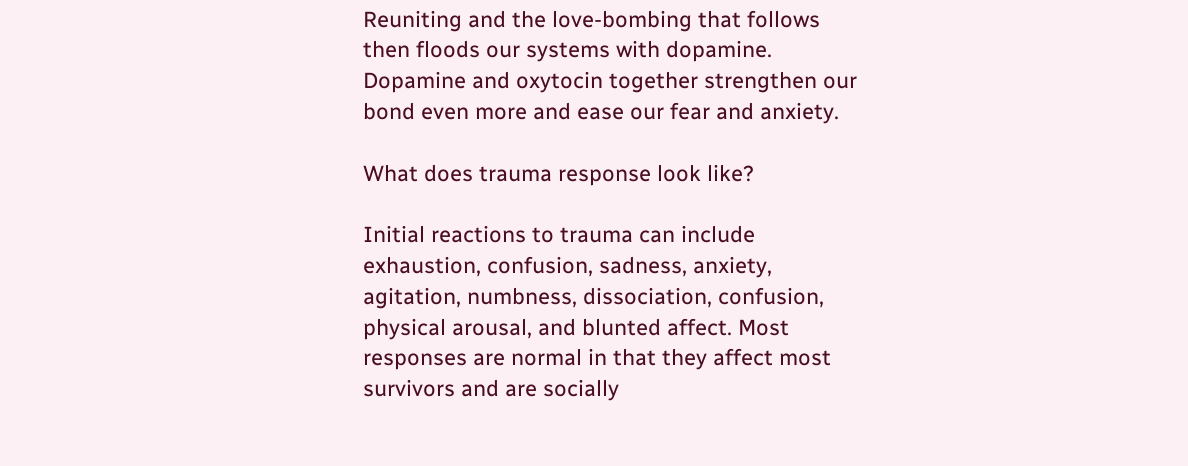Reuniting and the love-bombing that follows then floods our systems with dopamine. Dopamine and oxytocin together strengthen our bond even more and ease our fear and anxiety.

What does trauma response look like?

Initial reactions to trauma can include exhaustion, confusion, sadness, anxiety, agitation, numbness, dissociation, confusion, physical arousal, and blunted affect. Most responses are normal in that they affect most survivors and are socially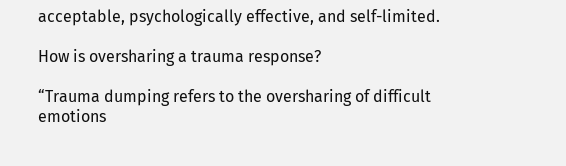acceptable, psychologically effective, and self-limited.

How is oversharing a trauma response?

“Trauma dumping refers to the oversharing of difficult emotions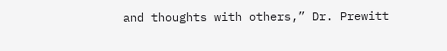and thoughts with others,” Dr. Prewitt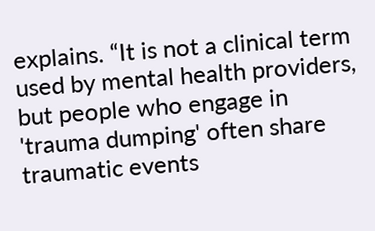explains. “It is not a clinical term used by mental health providers, but people who engage in 'trauma dumping' often share traumatic events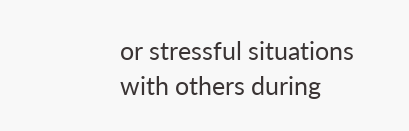or stressful situations with others during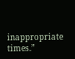inappropriate times.”